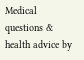Medical questions & health advice by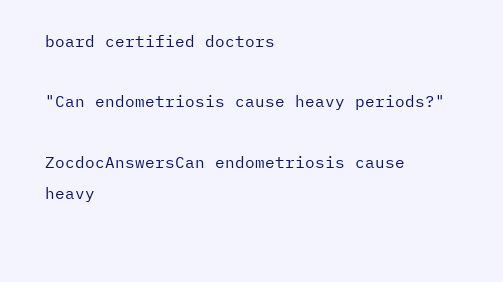board certified doctors

"Can endometriosis cause heavy periods?"

ZocdocAnswersCan endometriosis cause heavy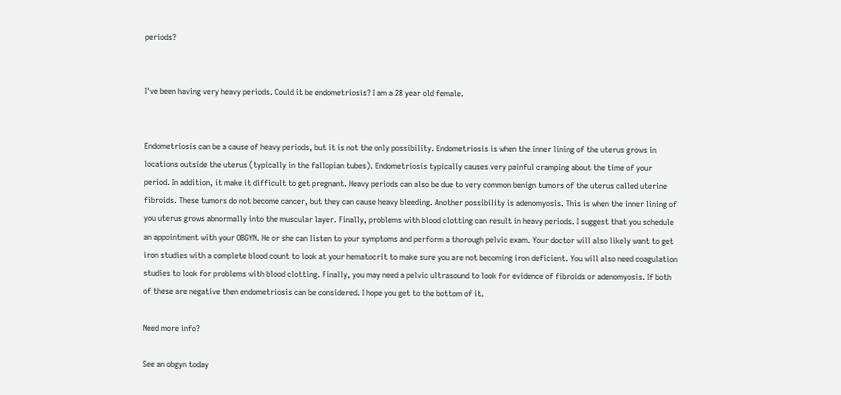periods?


I've been having very heavy periods. Could it be endometriosis? I am a 28 year old female.


Endometriosis can be a cause of heavy periods, but it is not the only possibility. Endometriosis is when the inner lining of the uterus grows in locations outside the uterus (typically in the fallopian tubes). Endometriosis typically causes very painful cramping about the time of your period. In addition, it make it difficult to get pregnant. Heavy periods can also be due to very common benign tumors of the uterus called uterine fibroids. These tumors do not become cancer, but they can cause heavy bleeding. Another possibility is adenomyosis. This is when the inner lining of you uterus grows abnormally into the muscular layer. Finally, problems with blood clotting can result in heavy periods. I suggest that you schedule an appointment with your OBGYN. He or she can listen to your symptoms and perform a thorough pelvic exam. Your doctor will also likely want to get iron studies with a complete blood count to look at your hematocrit to make sure you are not becoming iron deficient. You will also need coagulation studies to look for problems with blood clotting. Finally, you may need a pelvic ultrasound to look for evidence of fibroids or adenomyosis. If both of these are negative then endometriosis can be considered. I hope you get to the bottom of it.

Need more info?

See an obgyn today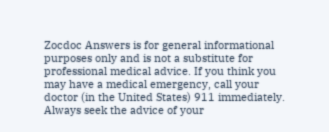Zocdoc Answers is for general informational purposes only and is not a substitute for professional medical advice. If you think you may have a medical emergency, call your doctor (in the United States) 911 immediately. Always seek the advice of your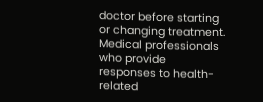doctor before starting or changing treatment. Medical professionals who provide responses to health-related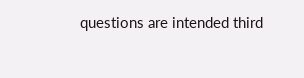questions are intended third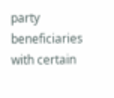party beneficiaries with certain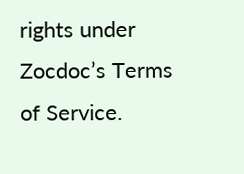rights under Zocdoc’s Terms of Service.